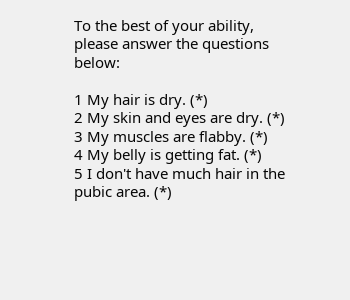To the best of your ability, please answer the questions below:

1 My hair is dry. (*)
2 My skin and eyes are dry. (*)
3 My muscles are flabby. (*)
4 My belly is getting fat. (*)
5 I don't have much hair in the pubic area. (*)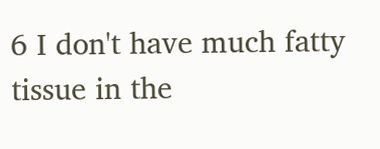6 I don't have much fatty tissue in the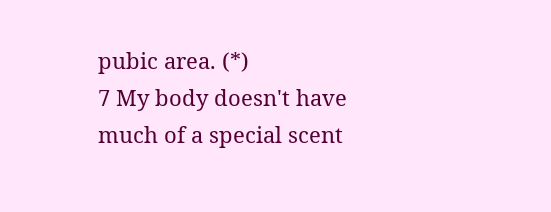pubic area. (*)
7 My body doesn't have much of a special scent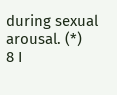during sexual arousal. (*)
8 I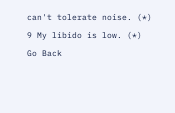can't tolerate noise. (*)
9 My libido is low. (*)
Go Back